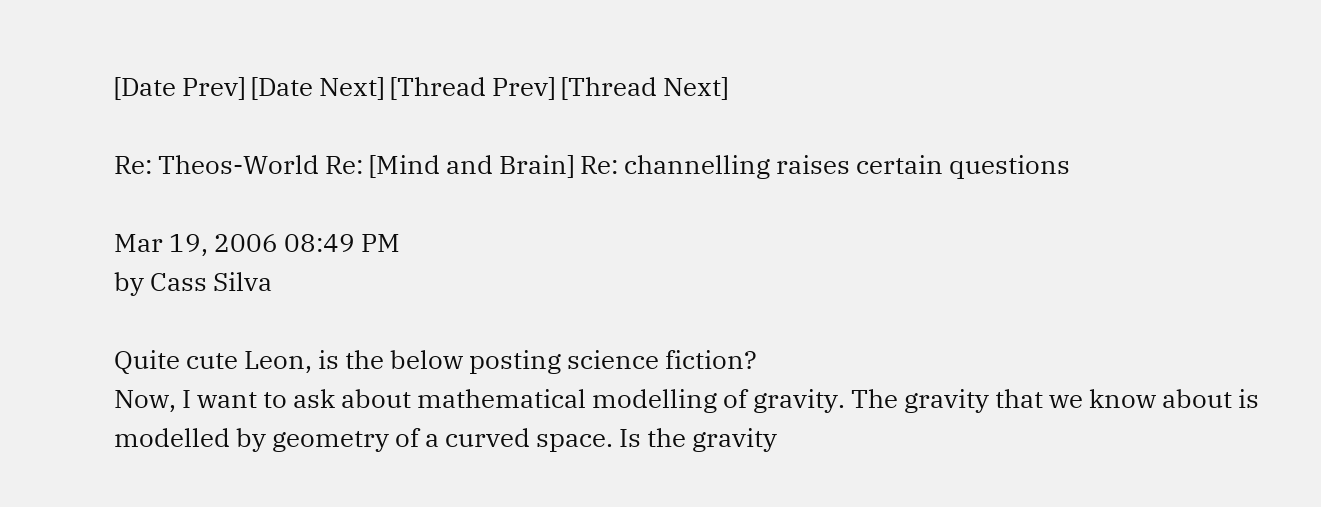[Date Prev] [Date Next] [Thread Prev] [Thread Next]

Re: Theos-World Re: [Mind and Brain] Re: channelling raises certain questions

Mar 19, 2006 08:49 PM
by Cass Silva

Quite cute Leon, is the below posting science fiction?
Now, I want to ask about mathematical modelling of gravity. The gravity that we know about is modelled by geometry of a curved space. Is the gravity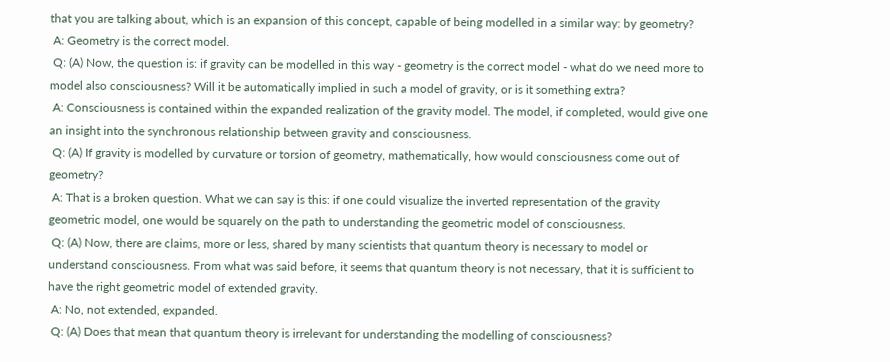that you are talking about, which is an expansion of this concept, capable of being modelled in a similar way: by geometry?
 A: Geometry is the correct model.
 Q: (A) Now, the question is: if gravity can be modelled in this way - geometry is the correct model - what do we need more to model also consciousness? Will it be automatically implied in such a model of gravity, or is it something extra?
 A: Consciousness is contained within the expanded realization of the gravity model. The model, if completed, would give one an insight into the synchronous relationship between gravity and consciousness.
 Q: (A) If gravity is modelled by curvature or torsion of geometry, mathematically, how would consciousness come out of geometry?
 A: That is a broken question. What we can say is this: if one could visualize the inverted representation of the gravity geometric model, one would be squarely on the path to understanding the geometric model of consciousness.
 Q: (A) Now, there are claims, more or less, shared by many scientists that quantum theory is necessary to model or understand consciousness. From what was said before, it seems that quantum theory is not necessary, that it is sufficient to have the right geometric model of extended gravity.
 A: No, not extended, expanded.
 Q: (A) Does that mean that quantum theory is irrelevant for understanding the modelling of consciousness?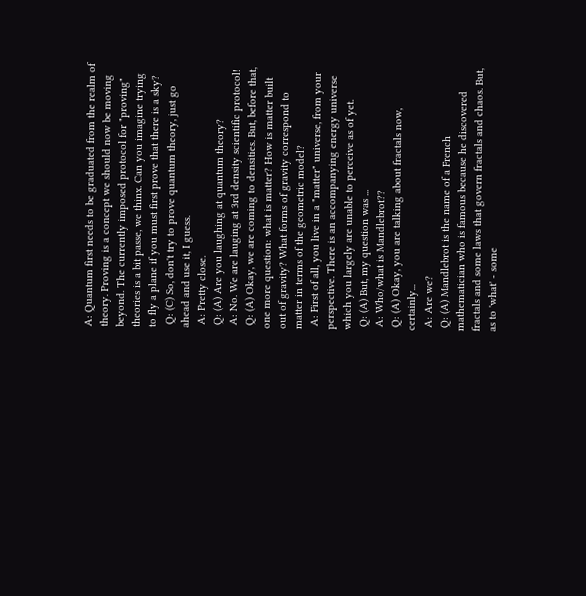A: Quantum first needs to be graduated from the realm of theory. Proving is a concept we should now be moving beyond. The currently imposed protocol for "proving" theories is a bit passe, we thinx. Can you imagine trying to fly a plane if you must first prove that there is a sky?
 Q: (C) So, don't try to prove quantum theory, just go ahead and use it, I guess.
 A: Pretty close.
 Q: (A) Are you laughing at quantum theory?
 A: No. We are lauging at 3rd density scientific protocol!
 Q: (A) Okay, we are coming to densities. But, before that, one more question: what is matter? How is matter built out of gravity? What forms of gravity correspond to matter in terms of the geometric model?
 A: First of all, you live in a "matter" universe, from your perspective. There is an accompanying energy universe which you largely are unable to perceive as of yet.
 Q: (A) But, my question was ...
 A: Who/what is Mandlebrot??
 Q: (A) Okay, you are talking about fractals now, certainly...
 A: Are we?
 Q: (A) Mandlebrot is the name of a French mathematician who is famous because he discovered fractals and some laws that govern fractals and chaos. But, as to 'what' - some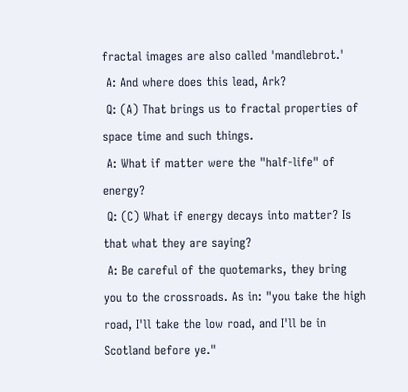fractal images are also called 'mandlebrot.'
 A: And where does this lead, Ark?
 Q: (A) That brings us to fractal properties of space time and such things.
 A: What if matter were the "half-life" of energy?
 Q: (C) What if energy decays into matter? Is that what they are saying?
 A: Be careful of the quotemarks, they bring you to the crossroads. As in: "you take the high road, I'll take the low road, and I'll be in Scotland before ye."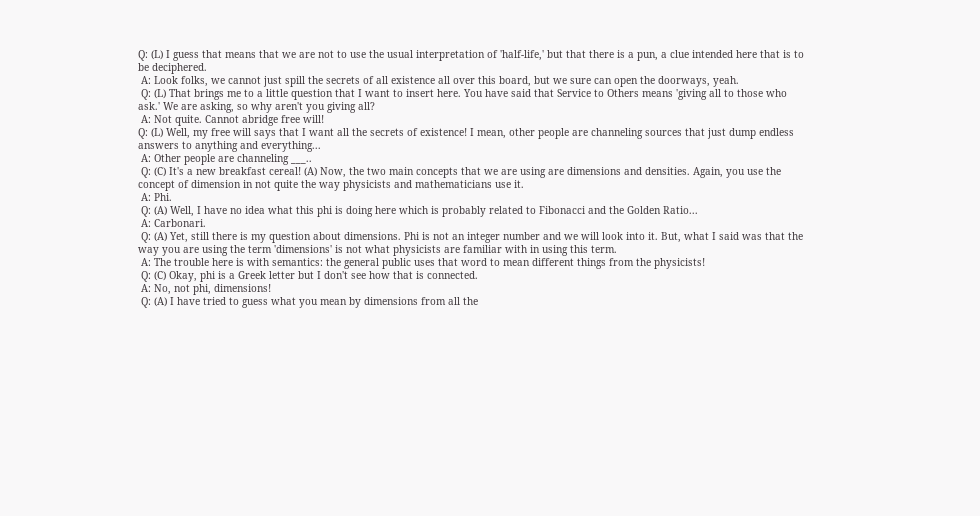Q: (L) I guess that means that we are not to use the usual interpretation of 'half-life,' but that there is a pun, a clue intended here that is to be deciphered.
 A: Look folks, we cannot just spill the secrets of all existence all over this board, but we sure can open the doorways, yeah.
 Q: (L) That brings me to a little question that I want to insert here. You have said that Service to Others means 'giving all to those who ask.' We are asking, so why aren't you giving all?
 A: Not quite. Cannot abridge free will!
Q: (L) Well, my free will says that I want all the secrets of existence! I mean, other people are channeling sources that just dump endless answers to anything and everything...
 A: Other people are channeling ___..
 Q: (C) It's a new breakfast cereal! (A) Now, the two main concepts that we are using are dimensions and densities. Again, you use the concept of dimension in not quite the way physicists and mathematicians use it.
 A: Phi.
 Q: (A) Well, I have no idea what this phi is doing here which is probably related to Fibonacci and the Golden Ratio...
 A: Carbonari.
 Q: (A) Yet, still there is my question about dimensions. Phi is not an integer number and we will look into it. But, what I said was that the way you are using the term 'dimensions' is not what physicists are familiar with in using this term.
 A: The trouble here is with semantics: the general public uses that word to mean different things from the physicists!
 Q: (C) Okay, phi is a Greek letter but I don't see how that is connected.
 A: No, not phi, dimensions!
 Q: (A) I have tried to guess what you mean by dimensions from all the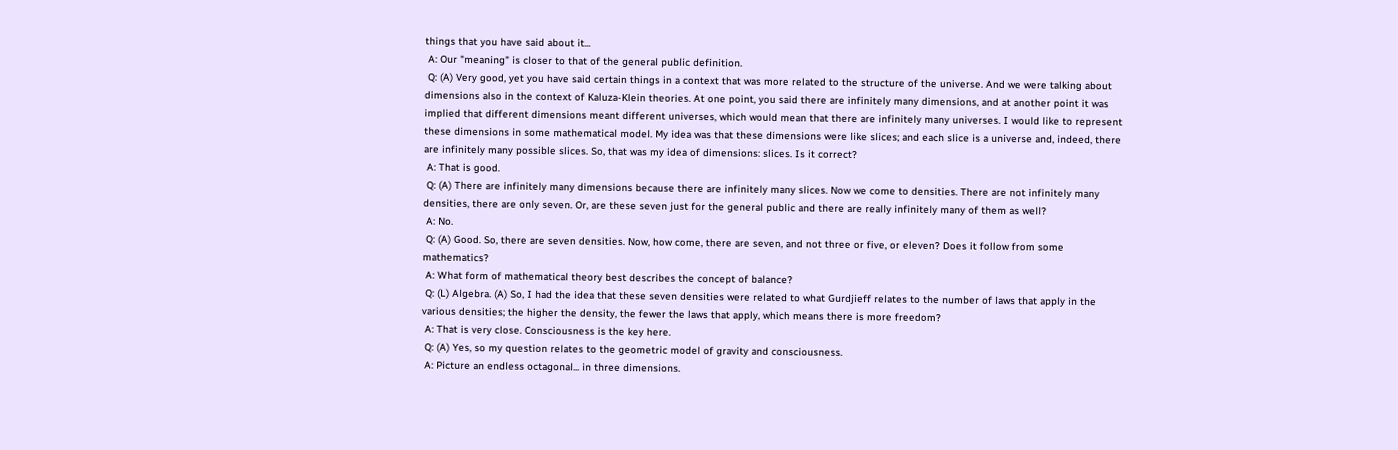things that you have said about it...
 A: Our "meaning" is closer to that of the general public definition.
 Q: (A) Very good, yet you have said certain things in a context that was more related to the structure of the universe. And we were talking about dimensions also in the context of Kaluza-Klein theories. At one point, you said there are infinitely many dimensions, and at another point it was implied that different dimensions meant different universes, which would mean that there are infinitely many universes. I would like to represent these dimensions in some mathematical model. My idea was that these dimensions were like slices; and each slice is a universe and, indeed, there are infinitely many possible slices. So, that was my idea of dimensions: slices. Is it correct?
 A: That is good.
 Q: (A) There are infinitely many dimensions because there are infinitely many slices. Now we come to densities. There are not infinitely many densities, there are only seven. Or, are these seven just for the general public and there are really infinitely many of them as well?
 A: No.
 Q: (A) Good. So, there are seven densities. Now, how come, there are seven, and not three or five, or eleven? Does it follow from some mathematics?
 A: What form of mathematical theory best describes the concept of balance?
 Q: (L) Algebra. (A) So, I had the idea that these seven densities were related to what Gurdjieff relates to the number of laws that apply in the various densities; the higher the density, the fewer the laws that apply, which means there is more freedom?
 A: That is very close. Consciousness is the key here.
 Q: (A) Yes, so my question relates to the geometric model of gravity and consciousness.
 A: Picture an endless octagonal... in three dimensions.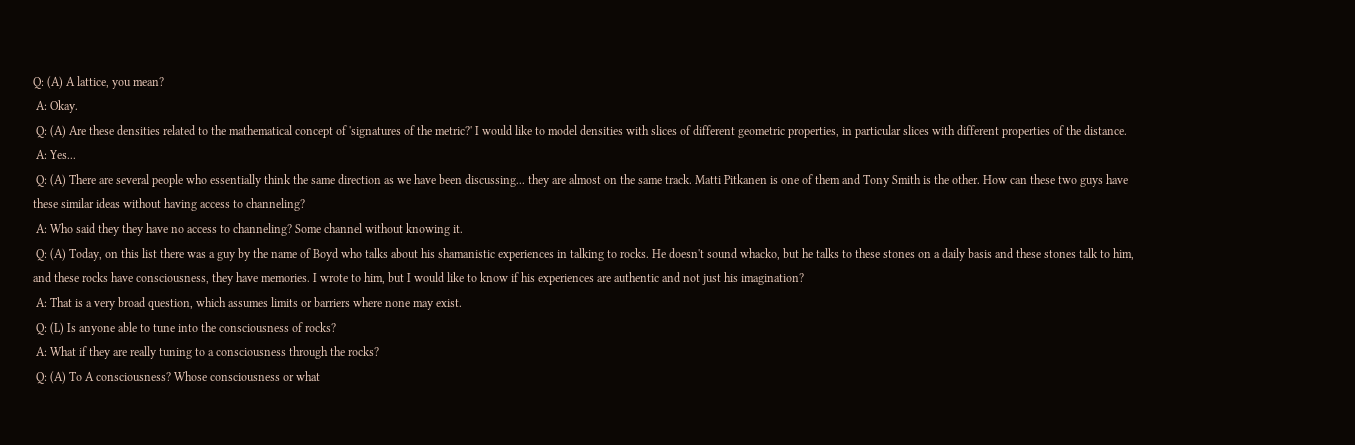Q: (A) A lattice, you mean?
 A: Okay.
 Q: (A) Are these densities related to the mathematical concept of 'signatures of the metric?' I would like to model densities with slices of different geometric properties, in particular slices with different properties of the distance.
 A: Yes...
 Q: (A) There are several people who essentially think the same direction as we have been discussing... they are almost on the same track. Matti Pitkanen is one of them and Tony Smith is the other. How can these two guys have these similar ideas without having access to channeling?
 A: Who said they they have no access to channeling? Some channel without knowing it.
 Q: (A) Today, on this list there was a guy by the name of Boyd who talks about his shamanistic experiences in talking to rocks. He doesn't sound whacko, but he talks to these stones on a daily basis and these stones talk to him, and these rocks have consciousness, they have memories. I wrote to him, but I would like to know if his experiences are authentic and not just his imagination?
 A: That is a very broad question, which assumes limits or barriers where none may exist.
 Q: (L) Is anyone able to tune into the consciousness of rocks?
 A: What if they are really tuning to a consciousness through the rocks?
 Q: (A) To A consciousness? Whose consciousness or what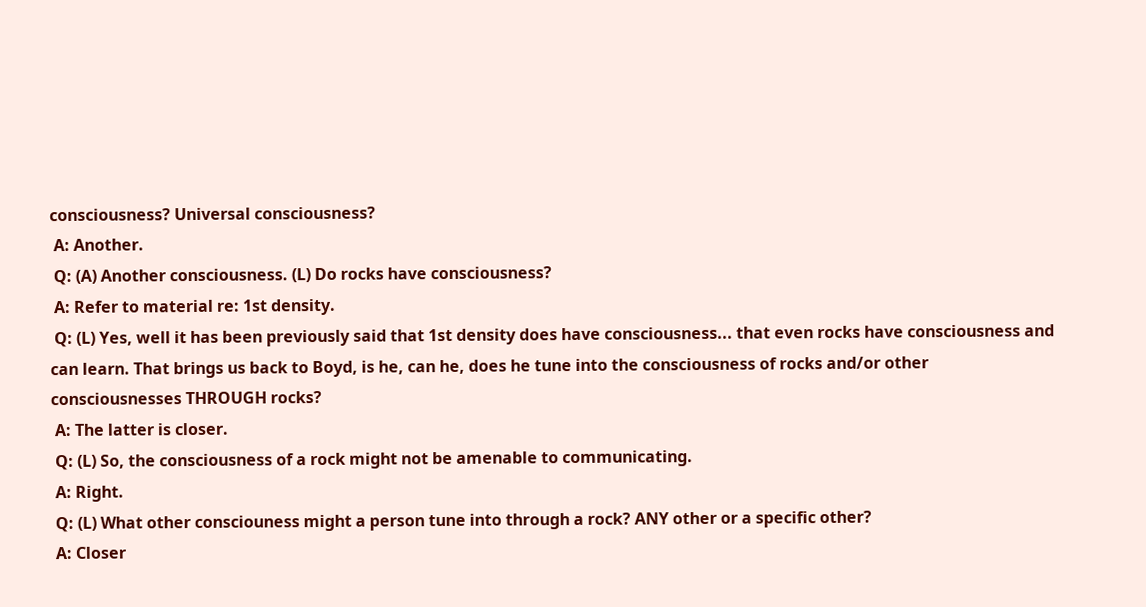consciousness? Universal consciousness?
 A: Another.
 Q: (A) Another consciousness. (L) Do rocks have consciousness?
 A: Refer to material re: 1st density.
 Q: (L) Yes, well it has been previously said that 1st density does have consciousness... that even rocks have consciousness and can learn. That brings us back to Boyd, is he, can he, does he tune into the consciousness of rocks and/or other consciousnesses THROUGH rocks?
 A: The latter is closer.
 Q: (L) So, the consciousness of a rock might not be amenable to communicating.
 A: Right.
 Q: (L) What other consciouness might a person tune into through a rock? ANY other or a specific other?
 A: Closer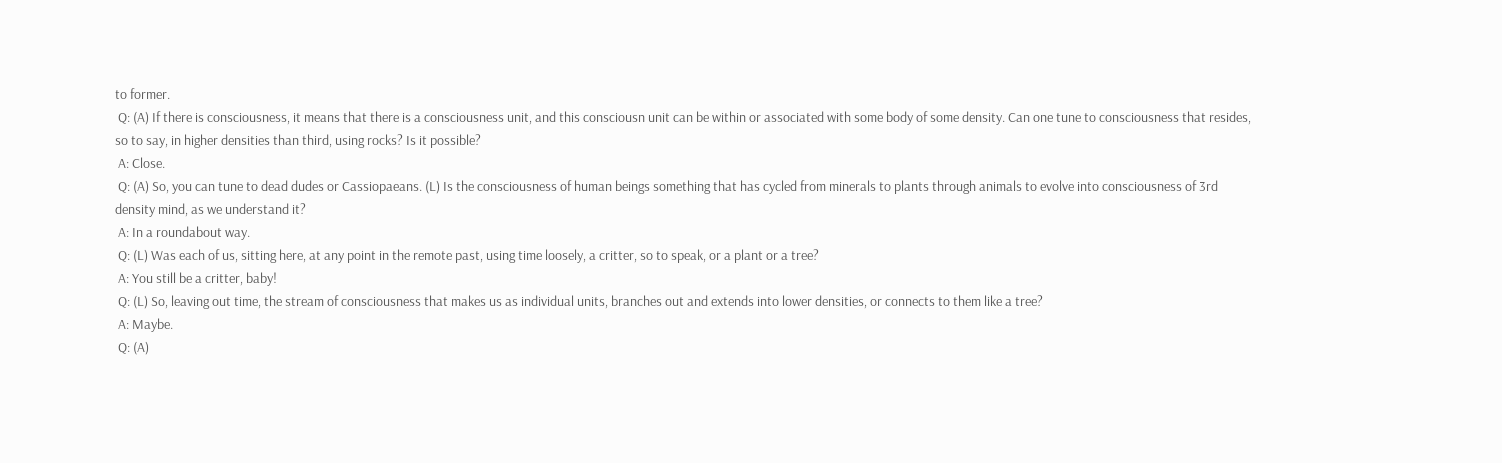to former.
 Q: (A) If there is consciousness, it means that there is a consciousness unit, and this consciousn unit can be within or associated with some body of some density. Can one tune to consciousness that resides, so to say, in higher densities than third, using rocks? Is it possible?
 A: Close.
 Q: (A) So, you can tune to dead dudes or Cassiopaeans. (L) Is the consciousness of human beings something that has cycled from minerals to plants through animals to evolve into consciousness of 3rd density mind, as we understand it?
 A: In a roundabout way.
 Q: (L) Was each of us, sitting here, at any point in the remote past, using time loosely, a critter, so to speak, or a plant or a tree?
 A: You still be a critter, baby!
 Q: (L) So, leaving out time, the stream of consciousness that makes us as individual units, branches out and extends into lower densities, or connects to them like a tree?
 A: Maybe.
 Q: (A)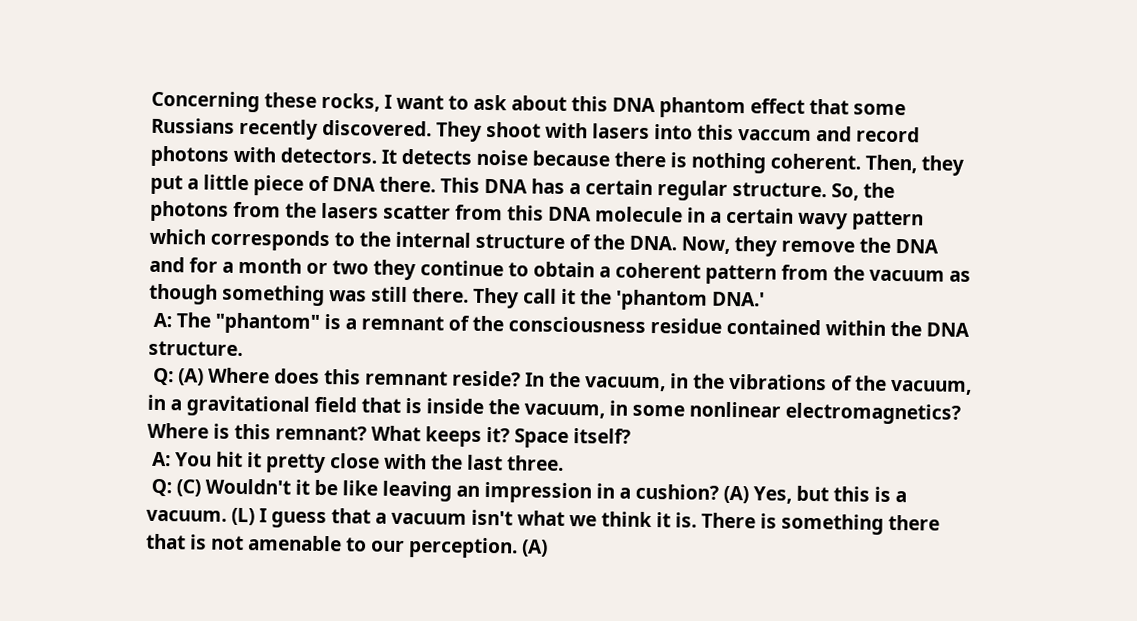Concerning these rocks, I want to ask about this DNA phantom effect that some Russians recently discovered. They shoot with lasers into this vaccum and record photons with detectors. It detects noise because there is nothing coherent. Then, they put a little piece of DNA there. This DNA has a certain regular structure. So, the photons from the lasers scatter from this DNA molecule in a certain wavy pattern which corresponds to the internal structure of the DNA. Now, they remove the DNA and for a month or two they continue to obtain a coherent pattern from the vacuum as though something was still there. They call it the 'phantom DNA.'
 A: The "phantom" is a remnant of the consciousness residue contained within the DNA structure.
 Q: (A) Where does this remnant reside? In the vacuum, in the vibrations of the vacuum, in a gravitational field that is inside the vacuum, in some nonlinear electromagnetics? Where is this remnant? What keeps it? Space itself?
 A: You hit it pretty close with the last three.
 Q: (C) Wouldn't it be like leaving an impression in a cushion? (A) Yes, but this is a vacuum. (L) I guess that a vacuum isn't what we think it is. There is something there that is not amenable to our perception. (A)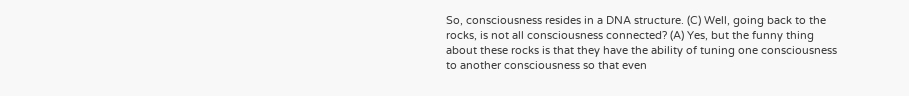So, consciousness resides in a DNA structure. (C) Well, going back to the rocks, is not all consciousness connected? (A) Yes, but the funny thing about these rocks is that they have the ability of tuning one consciousness to another consciousness so that even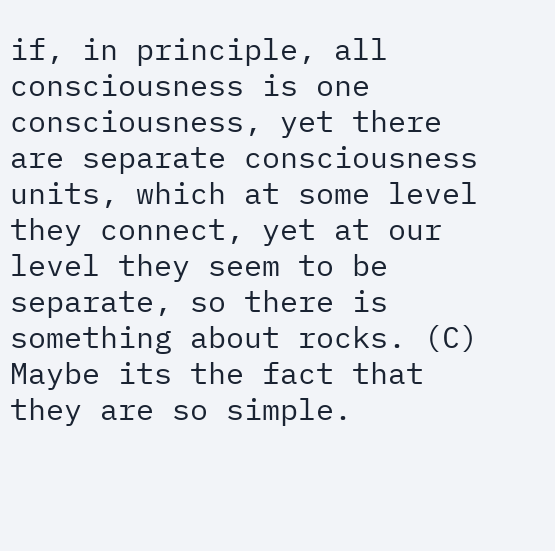if, in principle, all consciousness is one consciousness, yet there are separate consciousness units, which at some level they connect, yet at our level they seem to be separate, so there is something about rocks. (C) Maybe its the fact that they are so simple.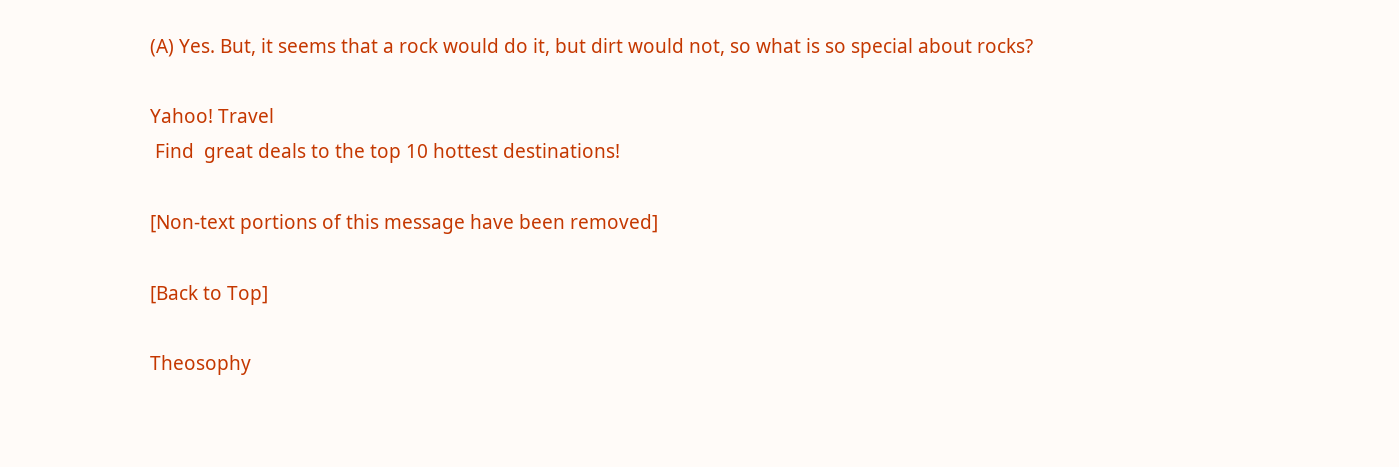(A) Yes. But, it seems that a rock would do it, but dirt would not, so what is so special about rocks?

Yahoo! Travel
 Find  great deals to the top 10 hottest destinations!

[Non-text portions of this message have been removed]

[Back to Top]

Theosophy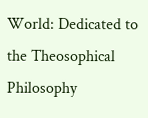World: Dedicated to the Theosophical Philosophy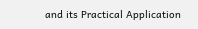and its Practical Application